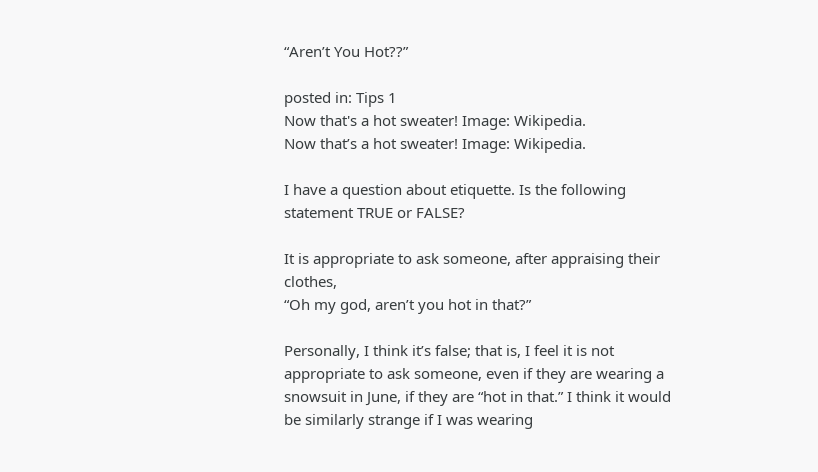“Aren’t You Hot??”

posted in: Tips 1
Now that's a hot sweater! Image: Wikipedia.
Now that’s a hot sweater! Image: Wikipedia.

I have a question about etiquette. Is the following statement TRUE or FALSE?

It is appropriate to ask someone, after appraising their clothes,
“Oh my god, aren’t you hot in that?”

Personally, I think it’s false; that is, I feel it is not appropriate to ask someone, even if they are wearing a snowsuit in June, if they are “hot in that.” I think it would be similarly strange if I was wearing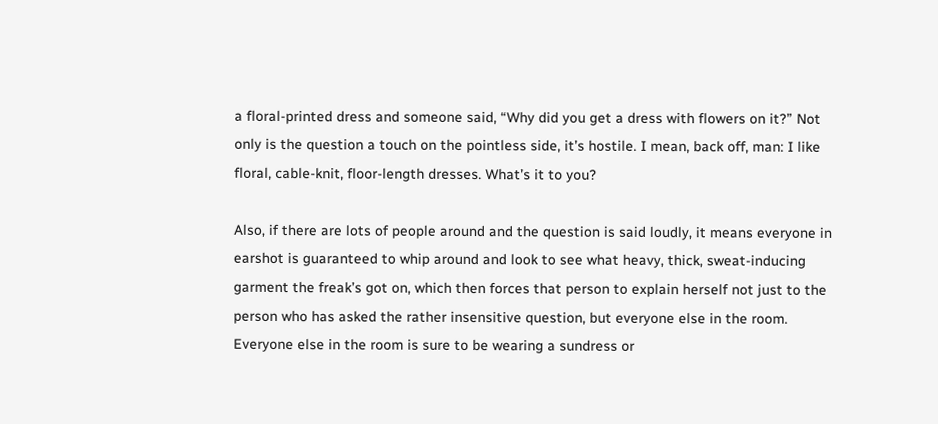a floral-printed dress and someone said, “Why did you get a dress with flowers on it?” Not only is the question a touch on the pointless side, it’s hostile. I mean, back off, man: I like floral, cable-knit, floor-length dresses. What’s it to you?

Also, if there are lots of people around and the question is said loudly, it means everyone in earshot is guaranteed to whip around and look to see what heavy, thick, sweat-inducing garment the freak’s got on, which then forces that person to explain herself not just to the person who has asked the rather insensitive question, but everyone else in the room. Everyone else in the room is sure to be wearing a sundress or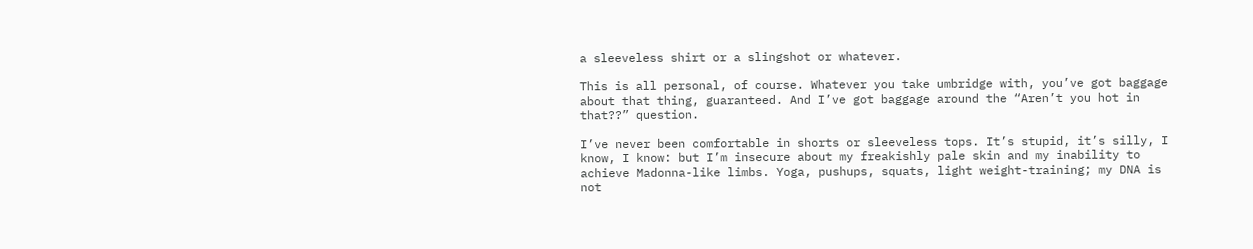a sleeveless shirt or a slingshot or whatever.

This is all personal, of course. Whatever you take umbridge with, you’ve got baggage about that thing, guaranteed. And I’ve got baggage around the “Aren’t you hot in that??” question.

I’ve never been comfortable in shorts or sleeveless tops. It’s stupid, it’s silly, I know, I know: but I’m insecure about my freakishly pale skin and my inability to achieve Madonna-like limbs. Yoga, pushups, squats, light weight-training; my DNA is not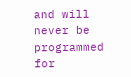and will never be programmed for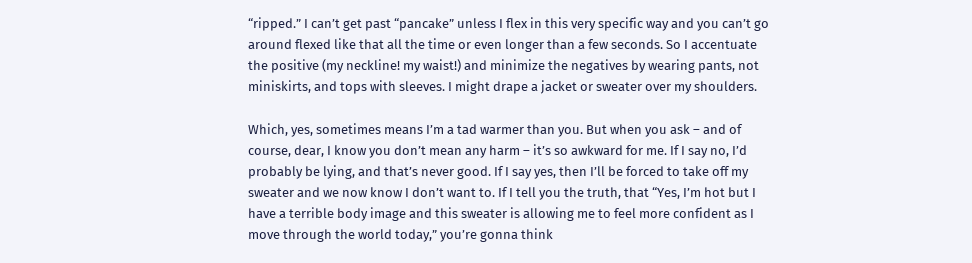“ripped.” I can’t get past “pancake” unless I flex in this very specific way and you can’t go around flexed like that all the time or even longer than a few seconds. So I accentuate the positive (my neckline! my waist!) and minimize the negatives by wearing pants, not miniskirts, and tops with sleeves. I might drape a jacket or sweater over my shoulders.

Which, yes, sometimes means I’m a tad warmer than you. But when you ask – and of course, dear, I know you don’t mean any harm – it’s so awkward for me. If I say no, I’d probably be lying, and that’s never good. If I say yes, then I’ll be forced to take off my sweater and we now know I don’t want to. If I tell you the truth, that “Yes, I’m hot but I have a terrible body image and this sweater is allowing me to feel more confident as I move through the world today,” you’re gonna think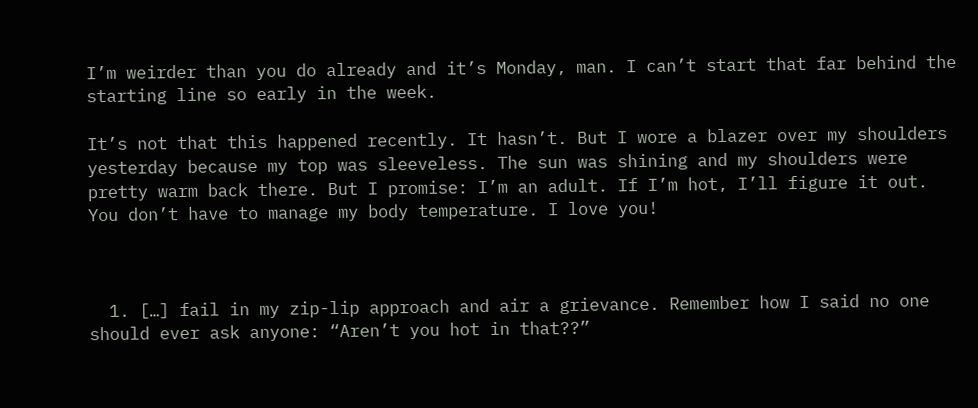I’m weirder than you do already and it’s Monday, man. I can’t start that far behind the starting line so early in the week.

It’s not that this happened recently. It hasn’t. But I wore a blazer over my shoulders yesterday because my top was sleeveless. The sun was shining and my shoulders were pretty warm back there. But I promise: I’m an adult. If I’m hot, I’ll figure it out. You don’t have to manage my body temperature. I love you!



  1. […] fail in my zip-lip approach and air a grievance. Remember how I said no one should ever ask anyone: “Aren’t you hot in that??”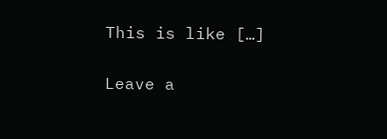This is like […]

Leave a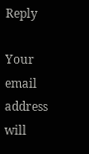Reply

Your email address will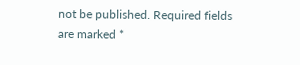not be published. Required fields are marked *